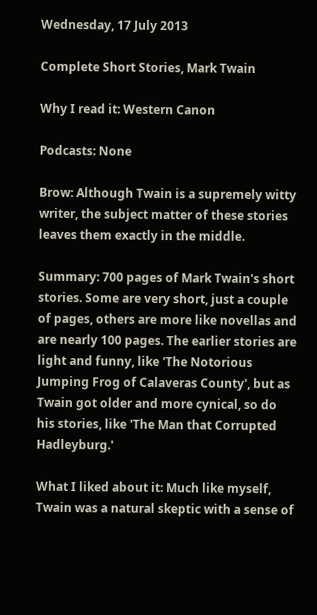Wednesday, 17 July 2013

Complete Short Stories, Mark Twain

Why I read it: Western Canon

Podcasts: None

Brow: Although Twain is a supremely witty writer, the subject matter of these stories leaves them exactly in the middle.

Summary: 700 pages of Mark Twain's short stories. Some are very short, just a couple of pages, others are more like novellas and are nearly 100 pages. The earlier stories are light and funny, like 'The Notorious Jumping Frog of Calaveras County', but as Twain got older and more cynical, so do his stories, like 'The Man that Corrupted Hadleyburg.'

What I liked about it: Much like myself, Twain was a natural skeptic with a sense of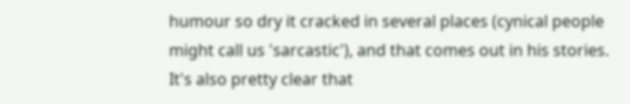humour so dry it cracked in several places (cynical people might call us 'sarcastic'), and that comes out in his stories. It's also pretty clear that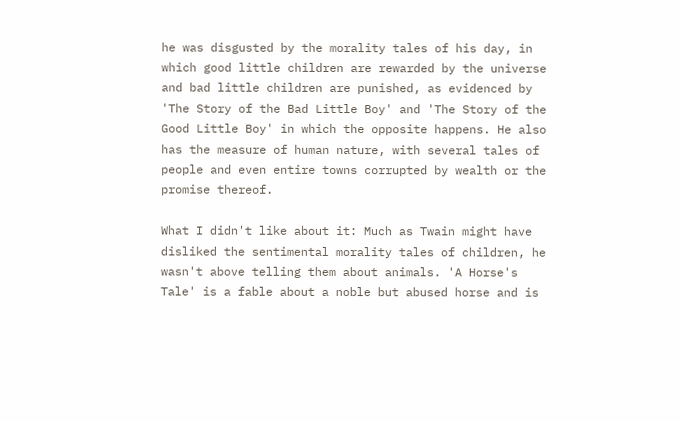he was disgusted by the morality tales of his day, in which good little children are rewarded by the universe and bad little children are punished, as evidenced by 'The Story of the Bad Little Boy' and 'The Story of the Good Little Boy' in which the opposite happens. He also has the measure of human nature, with several tales of people and even entire towns corrupted by wealth or the promise thereof.

What I didn't like about it: Much as Twain might have disliked the sentimental morality tales of children, he wasn't above telling them about animals. 'A Horse's Tale' is a fable about a noble but abused horse and is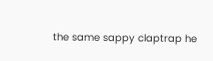the same sappy claptrap he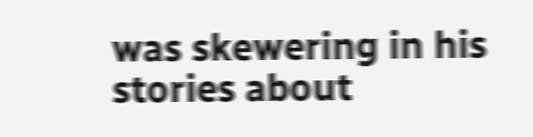was skewering in his stories about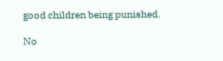good children being punished.

No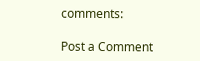comments:

Post a Comment